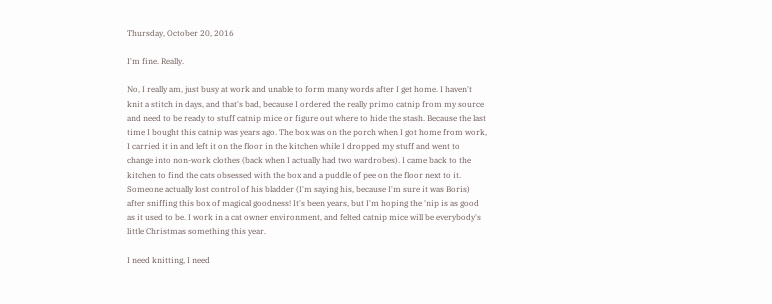Thursday, October 20, 2016

I'm fine. Really.

No, I really am, just busy at work and unable to form many words after I get home. I haven't knit a stitch in days, and that's bad, because I ordered the really primo catnip from my source and need to be ready to stuff catnip mice or figure out where to hide the stash. Because the last time I bought this catnip was years ago. The box was on the porch when I got home from work, I carried it in and left it on the floor in the kitchen while I dropped my stuff and went to change into non-work clothes (back when I actually had two wardrobes). I came back to the kitchen to find the cats obsessed with the box and a puddle of pee on the floor next to it. Someone actually lost control of his bladder (I'm saying his, because I'm sure it was Boris) after sniffing this box of magical goodness! It's been years, but I'm hoping the 'nip is as good as it used to be. I work in a cat owner environment, and felted catnip mice will be everybody's little Christmas something this year.

I need knitting, I need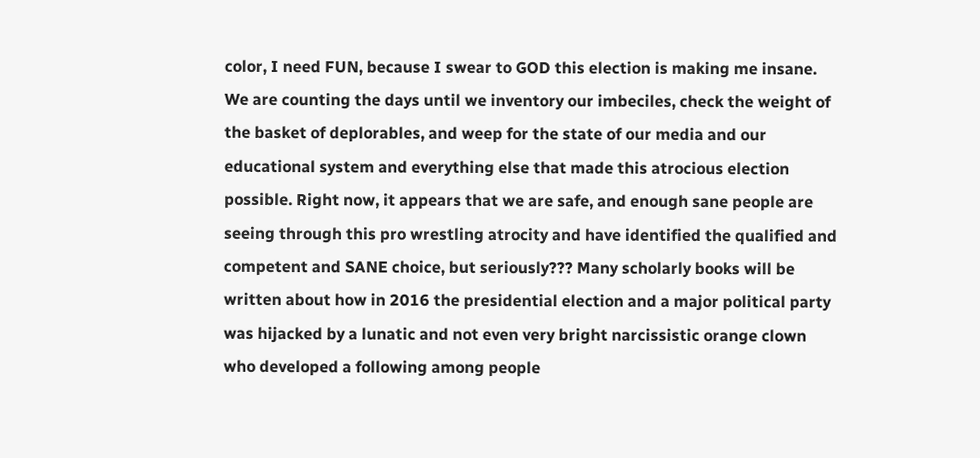color, I need FUN, because I swear to GOD this election is making me insane. We are counting the days until we inventory our imbeciles, check the weight of the basket of deplorables, and weep for the state of our media and our educational system and everything else that made this atrocious election possible. Right now, it appears that we are safe, and enough sane people are seeing through this pro wrestling atrocity and have identified the qualified and competent and SANE choice, but seriously??? Many scholarly books will be written about how in 2016 the presidential election and a major political party was hijacked by a lunatic and not even very bright narcissistic orange clown who developed a following among people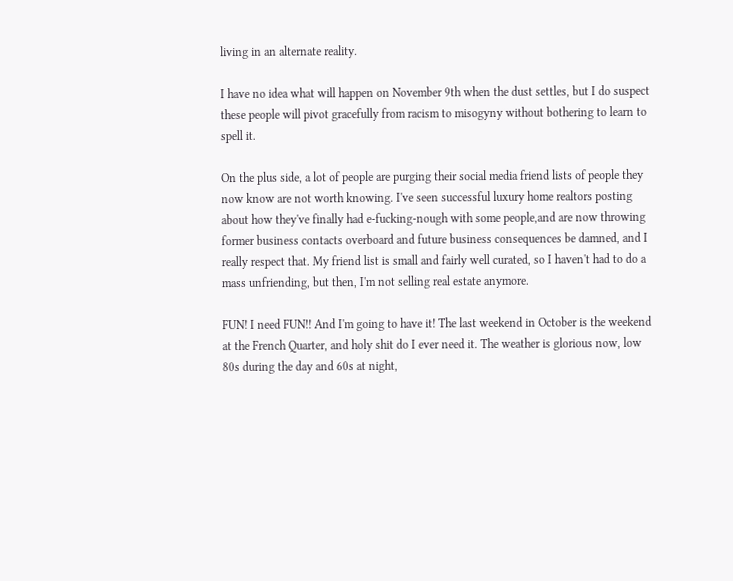living in an alternate reality.

I have no idea what will happen on November 9th when the dust settles, but I do suspect these people will pivot gracefully from racism to misogyny without bothering to learn to spell it.

On the plus side, a lot of people are purging their social media friend lists of people they now know are not worth knowing. I've seen successful luxury home realtors posting about how they've finally had e-fucking-nough with some people,and are now throwing former business contacts overboard and future business consequences be damned, and I really respect that. My friend list is small and fairly well curated, so I haven't had to do a mass unfriending, but then, I'm not selling real estate anymore.

FUN! I need FUN!! And I'm going to have it! The last weekend in October is the weekend at the French Quarter, and holy shit do I ever need it. The weather is glorious now, low 80s during the day and 60s at night,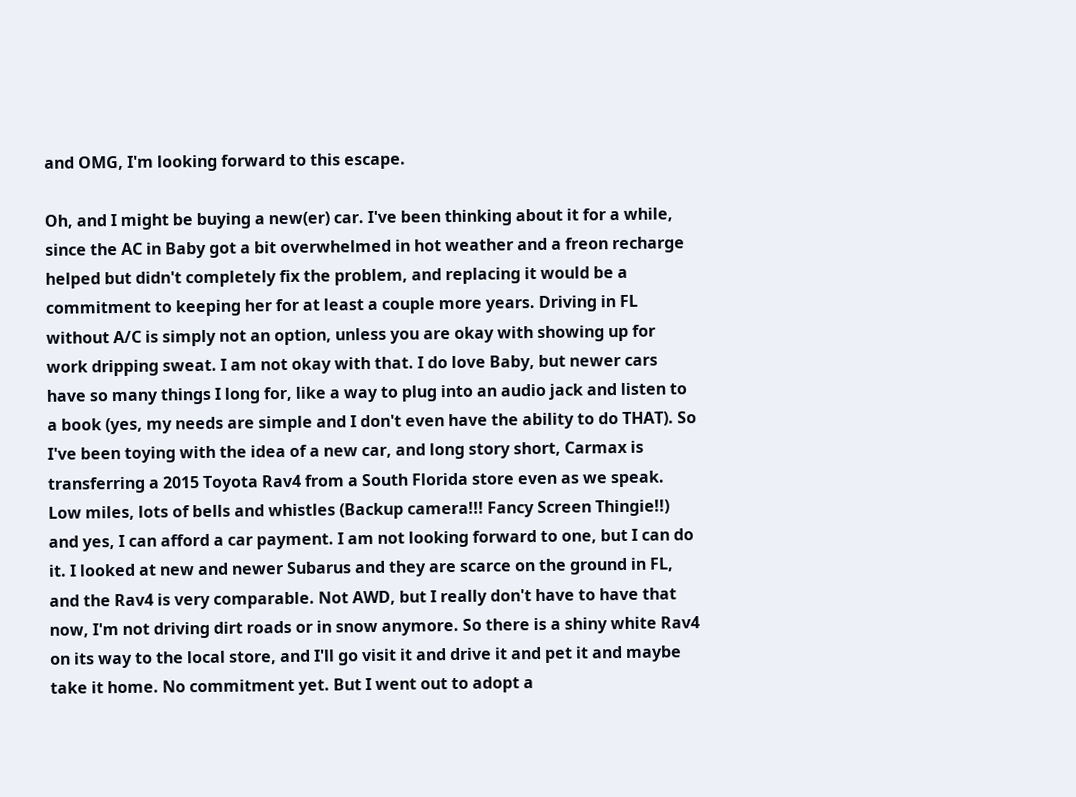and OMG, I'm looking forward to this escape.

Oh, and I might be buying a new(er) car. I've been thinking about it for a while, since the AC in Baby got a bit overwhelmed in hot weather and a freon recharge helped but didn't completely fix the problem, and replacing it would be a commitment to keeping her for at least a couple more years. Driving in FL without A/C is simply not an option, unless you are okay with showing up for work dripping sweat. I am not okay with that. I do love Baby, but newer cars have so many things I long for, like a way to plug into an audio jack and listen to a book (yes, my needs are simple and I don't even have the ability to do THAT). So I've been toying with the idea of a new car, and long story short, Carmax is transferring a 2015 Toyota Rav4 from a South Florida store even as we speak. Low miles, lots of bells and whistles (Backup camera!!! Fancy Screen Thingie!!) and yes, I can afford a car payment. I am not looking forward to one, but I can do it. I looked at new and newer Subarus and they are scarce on the ground in FL, and the Rav4 is very comparable. Not AWD, but I really don't have to have that now, I'm not driving dirt roads or in snow anymore. So there is a shiny white Rav4 on its way to the local store, and I'll go visit it and drive it and pet it and maybe take it home. No commitment yet. But I went out to adopt a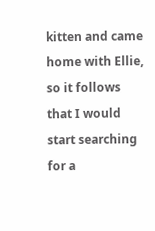kitten and came home with Ellie, so it follows that I would start searching for a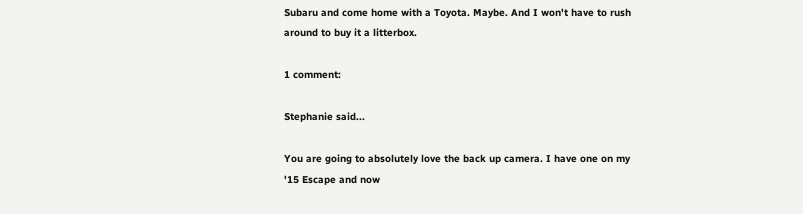Subaru and come home with a Toyota. Maybe. And I won't have to rush around to buy it a litterbox.

1 comment:

Stephanie said...

You are going to absolutely love the back up camera. I have one on my '15 Escape and now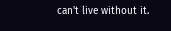can't live without it.